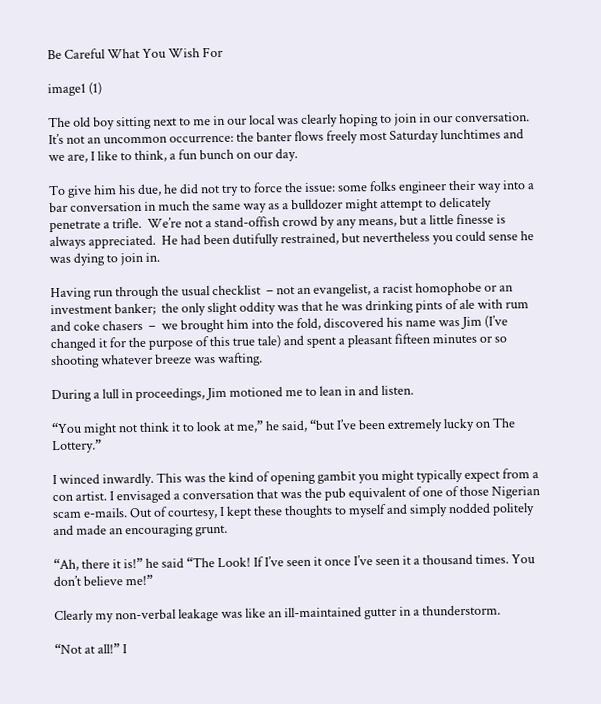Be Careful What You Wish For

image1 (1)

The old boy sitting next to me in our local was clearly hoping to join in our conversation. It’s not an uncommon occurrence: the banter flows freely most Saturday lunchtimes and we are, I like to think, a fun bunch on our day.

To give him his due, he did not try to force the issue: some folks engineer their way into a bar conversation in much the same way as a bulldozer might attempt to delicately penetrate a trifle.  We’re not a stand-offish crowd by any means, but a little finesse is always appreciated.  He had been dutifully restrained, but nevertheless you could sense he was dying to join in.

Having run through the usual checklist  – not an evangelist, a racist homophobe or an investment banker;  the only slight oddity was that he was drinking pints of ale with rum and coke chasers  –  we brought him into the fold, discovered his name was Jim (I’ve changed it for the purpose of this true tale) and spent a pleasant fifteen minutes or so shooting whatever breeze was wafting.

During a lull in proceedings, Jim motioned me to lean in and listen.

“You might not think it to look at me,” he said, “but I’ve been extremely lucky on The Lottery.”

I winced inwardly. This was the kind of opening gambit you might typically expect from a con artist. I envisaged a conversation that was the pub equivalent of one of those Nigerian scam e-mails. Out of courtesy, I kept these thoughts to myself and simply nodded politely and made an encouraging grunt.

“Ah, there it is!” he said “The Look! If I’ve seen it once I’ve seen it a thousand times. You don’t believe me!”

Clearly my non-verbal leakage was like an ill-maintained gutter in a thunderstorm.

“Not at all!” I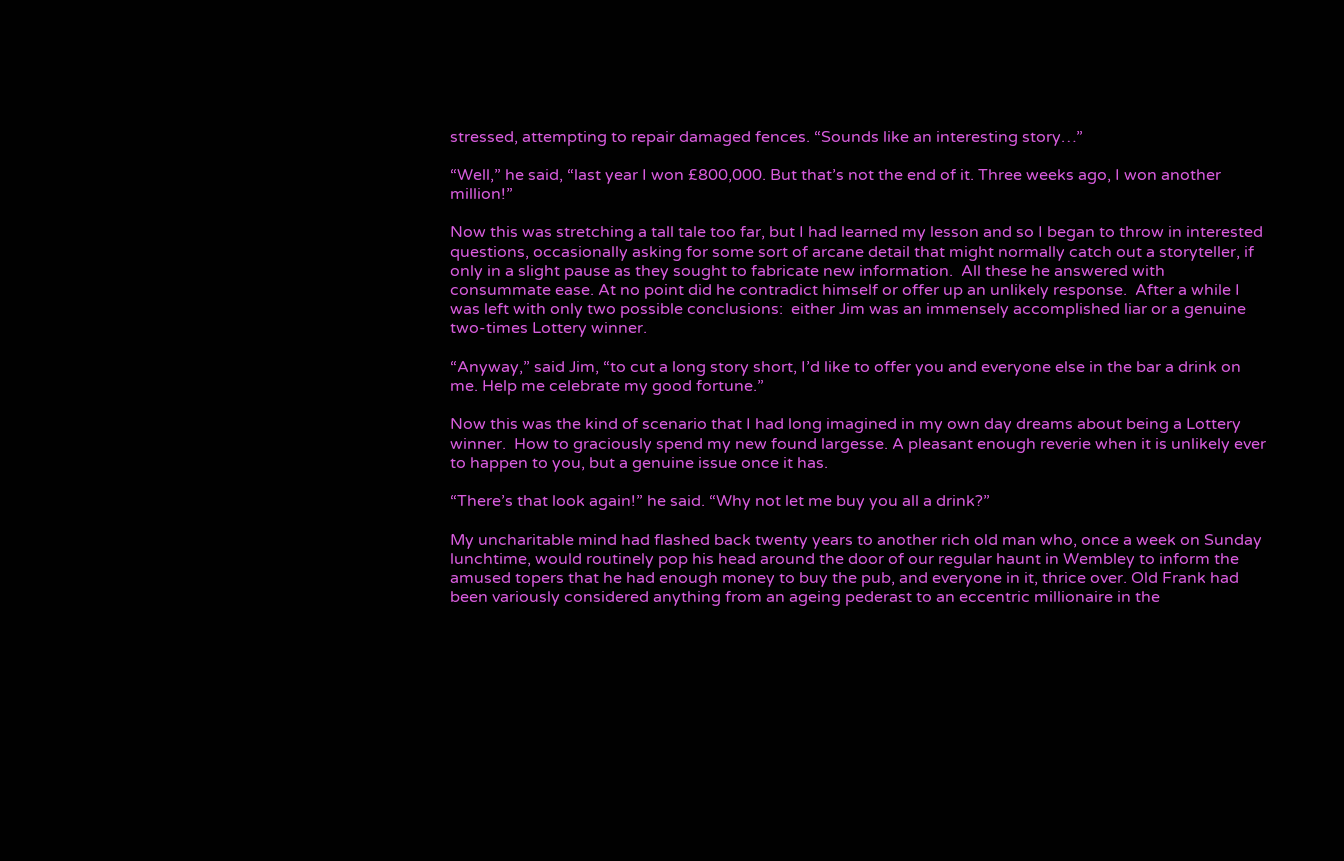stressed, attempting to repair damaged fences. “Sounds like an interesting story…”

“Well,” he said, “last year I won £800,000. But that’s not the end of it. Three weeks ago, I won another million!”

Now this was stretching a tall tale too far, but I had learned my lesson and so I began to throw in interested questions, occasionally asking for some sort of arcane detail that might normally catch out a storyteller, if only in a slight pause as they sought to fabricate new information.  All these he answered with consummate ease. At no point did he contradict himself or offer up an unlikely response.  After a while I was left with only two possible conclusions:  either Jim was an immensely accomplished liar or a genuine two-times Lottery winner.

“Anyway,” said Jim, “to cut a long story short, I’d like to offer you and everyone else in the bar a drink on me. Help me celebrate my good fortune.”

Now this was the kind of scenario that I had long imagined in my own day dreams about being a Lottery winner.  How to graciously spend my new found largesse. A pleasant enough reverie when it is unlikely ever to happen to you, but a genuine issue once it has.

“There’s that look again!” he said. “Why not let me buy you all a drink?”

My uncharitable mind had flashed back twenty years to another rich old man who, once a week on Sunday lunchtime, would routinely pop his head around the door of our regular haunt in Wembley to inform the amused topers that he had enough money to buy the pub, and everyone in it, thrice over. Old Frank had been variously considered anything from an ageing pederast to an eccentric millionaire in the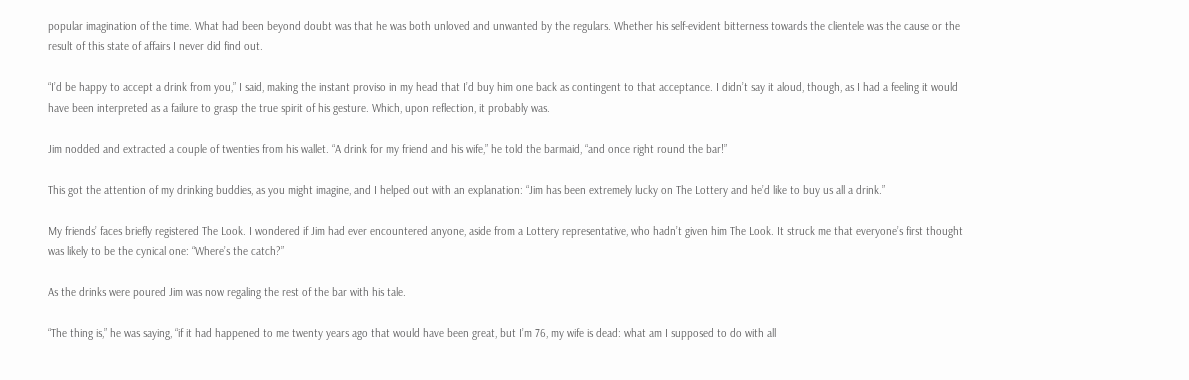popular imagination of the time. What had been beyond doubt was that he was both unloved and unwanted by the regulars. Whether his self-evident bitterness towards the clientele was the cause or the result of this state of affairs I never did find out.

“I’d be happy to accept a drink from you,” I said, making the instant proviso in my head that I’d buy him one back as contingent to that acceptance. I didn’t say it aloud, though, as I had a feeling it would have been interpreted as a failure to grasp the true spirit of his gesture. Which, upon reflection, it probably was.

Jim nodded and extracted a couple of twenties from his wallet. “A drink for my friend and his wife,” he told the barmaid, “and once right round the bar!”

This got the attention of my drinking buddies, as you might imagine, and I helped out with an explanation: “Jim has been extremely lucky on The Lottery and he’d like to buy us all a drink.”

My friends’ faces briefly registered The Look. I wondered if Jim had ever encountered anyone, aside from a Lottery representative, who hadn’t given him The Look. It struck me that everyone’s first thought was likely to be the cynical one: “Where’s the catch?”

As the drinks were poured Jim was now regaling the rest of the bar with his tale.

“The thing is,” he was saying, “if it had happened to me twenty years ago that would have been great, but I’m 76, my wife is dead: what am I supposed to do with all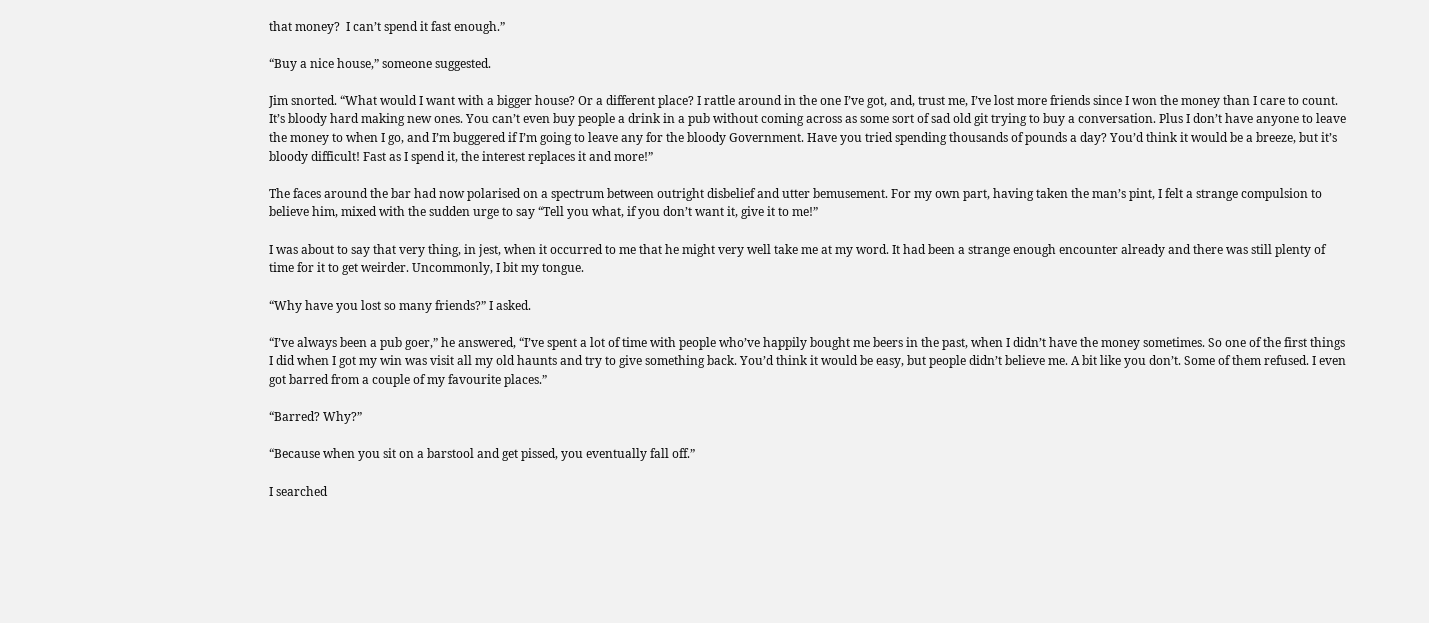that money?  I can’t spend it fast enough.”

“Buy a nice house,” someone suggested.

Jim snorted. “What would I want with a bigger house? Or a different place? I rattle around in the one I’ve got, and, trust me, I’ve lost more friends since I won the money than I care to count. It’s bloody hard making new ones. You can’t even buy people a drink in a pub without coming across as some sort of sad old git trying to buy a conversation. Plus I don’t have anyone to leave the money to when I go, and I’m buggered if I’m going to leave any for the bloody Government. Have you tried spending thousands of pounds a day? You’d think it would be a breeze, but it’s bloody difficult! Fast as I spend it, the interest replaces it and more!”

The faces around the bar had now polarised on a spectrum between outright disbelief and utter bemusement. For my own part, having taken the man’s pint, I felt a strange compulsion to believe him, mixed with the sudden urge to say “Tell you what, if you don’t want it, give it to me!”

I was about to say that very thing, in jest, when it occurred to me that he might very well take me at my word. It had been a strange enough encounter already and there was still plenty of time for it to get weirder. Uncommonly, I bit my tongue.

“Why have you lost so many friends?” I asked.

“I’ve always been a pub goer,” he answered, “I’ve spent a lot of time with people who’ve happily bought me beers in the past, when I didn’t have the money sometimes. So one of the first things I did when I got my win was visit all my old haunts and try to give something back. You’d think it would be easy, but people didn’t believe me. A bit like you don’t. Some of them refused. I even got barred from a couple of my favourite places.”

“Barred? Why?”

“Because when you sit on a barstool and get pissed, you eventually fall off.”

I searched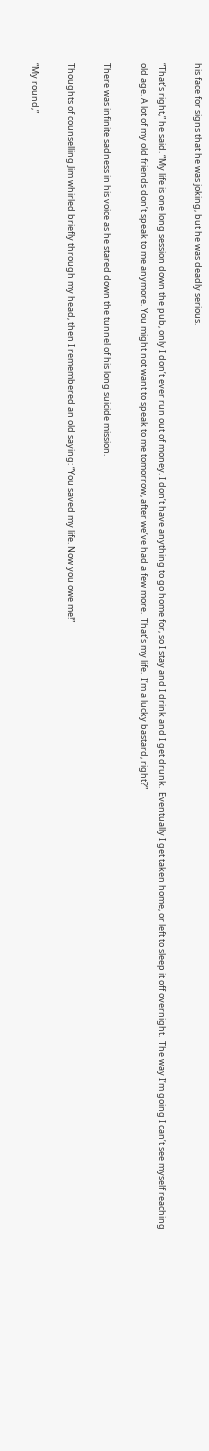his face for signs that he was joking, but he was deadly serious.

“That’s right,” he said. “My life is one long session down the pub, only I don’t ever run out of money. I don’t have anything to go home for, so I stay and I drink and I get drunk.  Eventually I get taken home, or left to sleep it off overnight.  The way I’m going I can’t see myself reaching old age. A lot of my old friends don’t speak to me anymore. You might not want to speak to me tomorrow, after we’ve had a few more.  That’s my life.  I’m a lucky bastard, right?”

There was infinite sadness in his voice as he stared down the tunnel of his long suicide mission.

Thoughts of counselling Jim whirled briefly through my head, then I remembered an old saying: “You saved my life. Now you owe me!”

“My round,”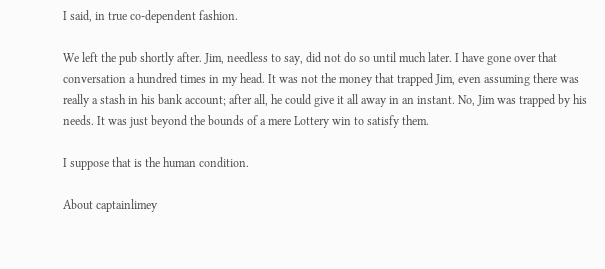I said, in true co-dependent fashion.

We left the pub shortly after. Jim, needless to say, did not do so until much later. I have gone over that conversation a hundred times in my head. It was not the money that trapped Jim, even assuming there was really a stash in his bank account; after all, he could give it all away in an instant. No, Jim was trapped by his needs. It was just beyond the bounds of a mere Lottery win to satisfy them.

I suppose that is the human condition.

About captainlimey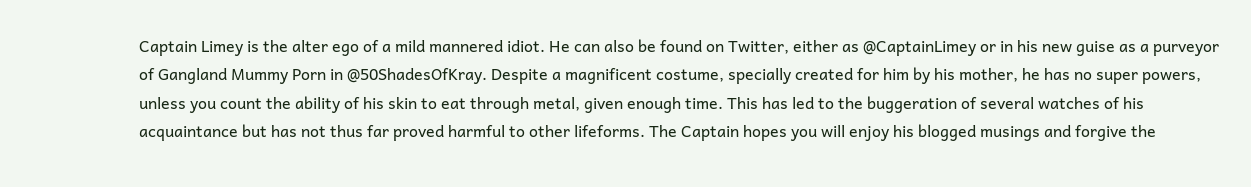Captain Limey is the alter ego of a mild mannered idiot. He can also be found on Twitter, either as @CaptainLimey or in his new guise as a purveyor of Gangland Mummy Porn in @50ShadesOfKray. Despite a magnificent costume, specially created for him by his mother, he has no super powers, unless you count the ability of his skin to eat through metal, given enough time. This has led to the buggeration of several watches of his acquaintance but has not thus far proved harmful to other lifeforms. The Captain hopes you will enjoy his blogged musings and forgive the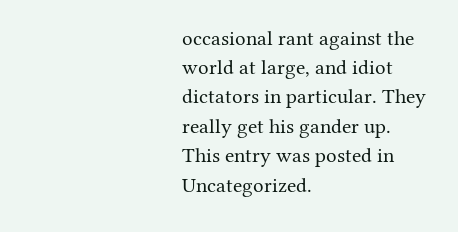occasional rant against the world at large, and idiot dictators in particular. They really get his gander up.
This entry was posted in Uncategorized.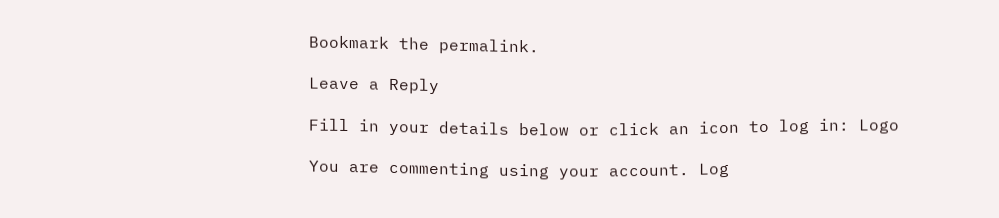Bookmark the permalink.

Leave a Reply

Fill in your details below or click an icon to log in: Logo

You are commenting using your account. Log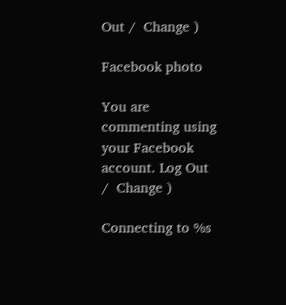Out /  Change )

Facebook photo

You are commenting using your Facebook account. Log Out /  Change )

Connecting to %s